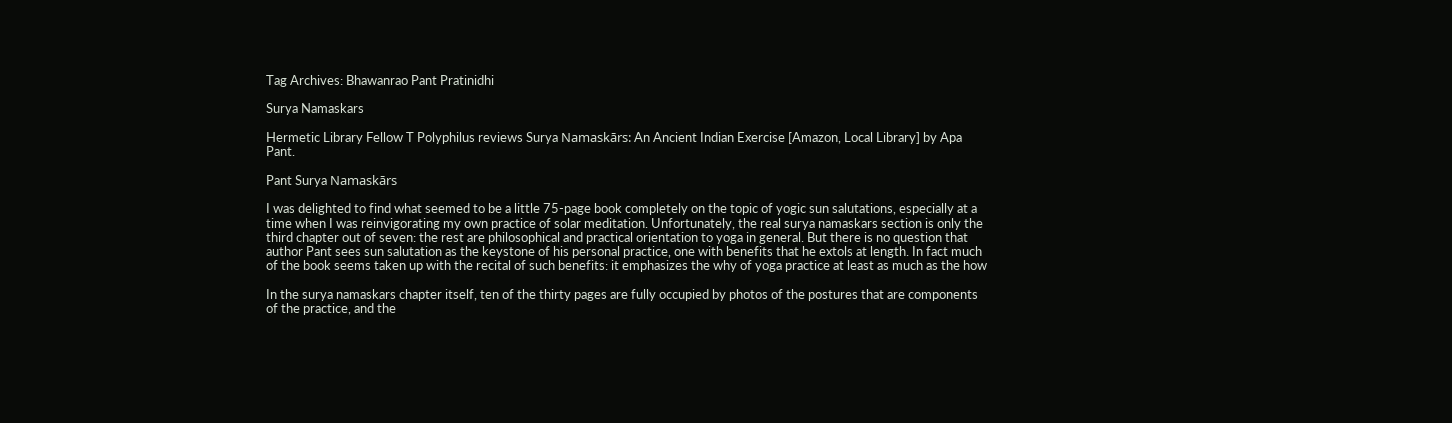Tag Archives: Bhawanrao Pant Pratinidhi

Surya Namaskars

Hermetic Library Fellow T Polyphilus reviews Surya Namaskārs: An Ancient Indian Exercise [Amazon, Local Library] by Apa Pant.

Pant Surya Namaskārs

I was delighted to find what seemed to be a little 75-page book completely on the topic of yogic sun salutations, especially at a time when I was reinvigorating my own practice of solar meditation. Unfortunately, the real surya namaskars section is only the third chapter out of seven: the rest are philosophical and practical orientation to yoga in general. But there is no question that author Pant sees sun salutation as the keystone of his personal practice, one with benefits that he extols at length. In fact much of the book seems taken up with the recital of such benefits: it emphasizes the why of yoga practice at least as much as the how

In the surya namaskars chapter itself, ten of the thirty pages are fully occupied by photos of the postures that are components of the practice, and the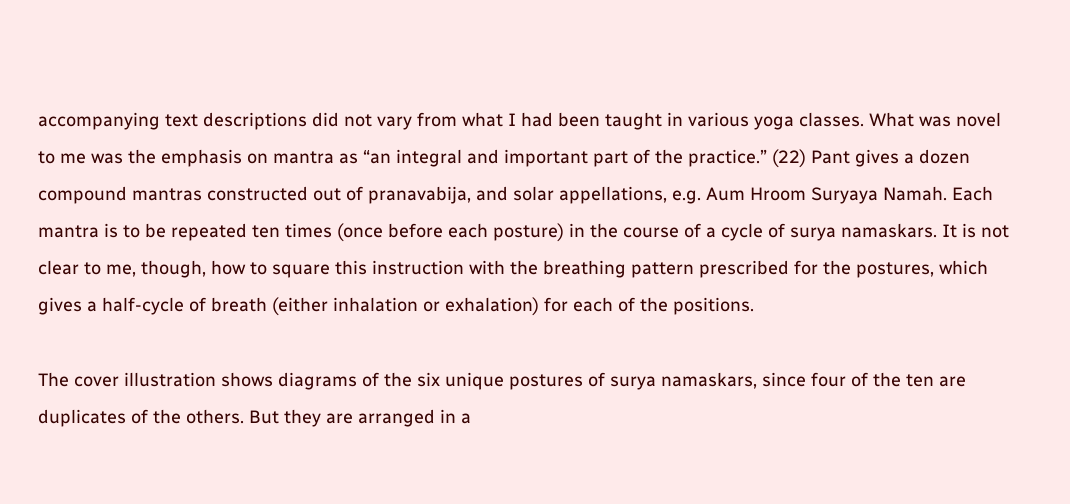accompanying text descriptions did not vary from what I had been taught in various yoga classes. What was novel to me was the emphasis on mantra as “an integral and important part of the practice.” (22) Pant gives a dozen compound mantras constructed out of pranavabija, and solar appellations, e.g. Aum Hroom Suryaya Namah. Each mantra is to be repeated ten times (once before each posture) in the course of a cycle of surya namaskars. It is not clear to me, though, how to square this instruction with the breathing pattern prescribed for the postures, which gives a half-cycle of breath (either inhalation or exhalation) for each of the positions.

The cover illustration shows diagrams of the six unique postures of surya namaskars, since four of the ten are duplicates of the others. But they are arranged in a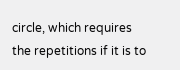circle, which requires the repetitions if it is to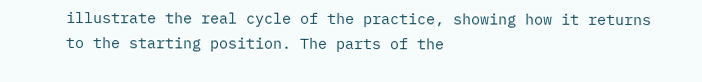illustrate the real cycle of the practice, showing how it returns to the starting position. The parts of the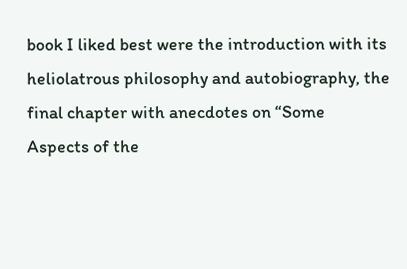book I liked best were the introduction with its heliolatrous philosophy and autobiography, the final chapter with anecdotes on “Some Aspects of the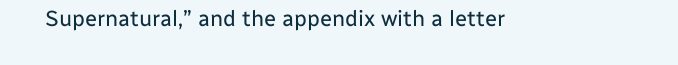Supernatural,” and the appendix with a letter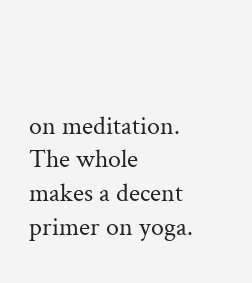on meditation. The whole makes a decent primer on yoga.